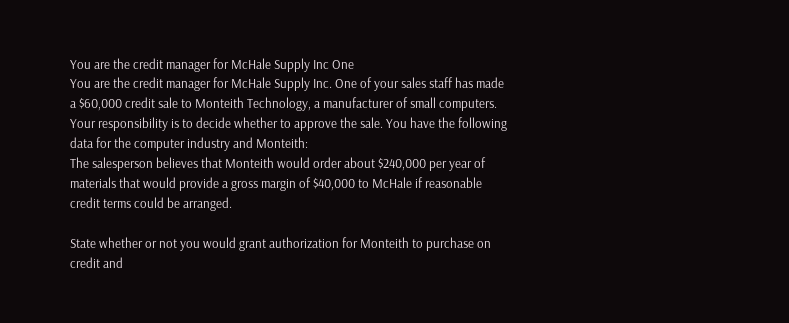You are the credit manager for McHale Supply Inc One
You are the credit manager for McHale Supply Inc. One of your sales staff has made a $60,000 credit sale to Monteith Technology, a manufacturer of small computers. Your responsibility is to decide whether to approve the sale. You have the following data for the computer industry and Monteith:
The salesperson believes that Monteith would order about $240,000 per year of materials that would provide a gross margin of $40,000 to McHale if reasonable credit terms could be arranged.

State whether or not you would grant authorization for Monteith to purchase on credit and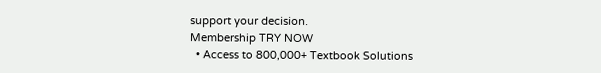support your decision.
Membership TRY NOW
  • Access to 800,000+ Textbook Solutions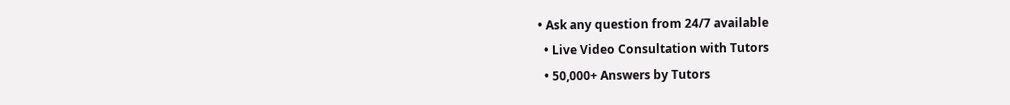• Ask any question from 24/7 available
  • Live Video Consultation with Tutors
  • 50,000+ Answers by Tutors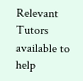Relevant Tutors available to help